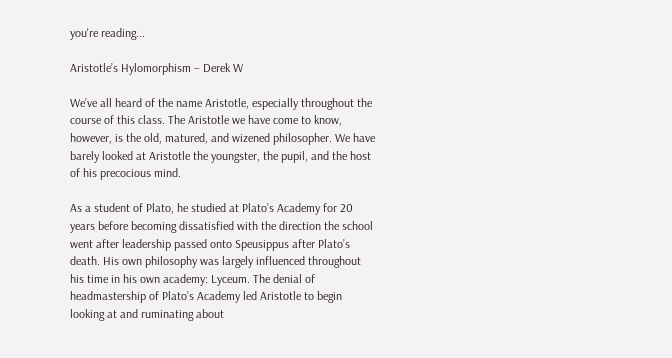you're reading...

Aristotle’s Hylomorphism – Derek W

We’ve all heard of the name Aristotle, especially throughout the course of this class. The Aristotle we have come to know, however, is the old, matured, and wizened philosopher. We have barely looked at Aristotle the youngster, the pupil, and the host of his precocious mind.

As a student of Plato, he studied at Plato’s Academy for 20 years before becoming dissatisfied with the direction the school went after leadership passed onto Speusippus after Plato’s death. His own philosophy was largely influenced throughout his time in his own academy: Lyceum. The denial of headmastership of Plato’s Academy led Aristotle to begin looking at and ruminating about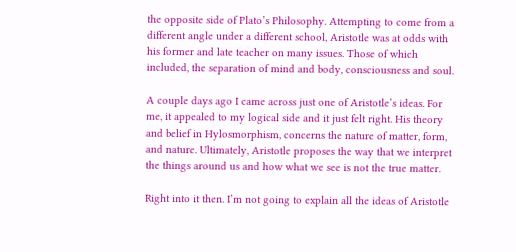the opposite side of Plato’s Philosophy. Attempting to come from a different angle under a different school, Aristotle was at odds with his former and late teacher on many issues. Those of which included, the separation of mind and body, consciousness and soul.

A couple days ago I came across just one of Aristotle’s ideas. For me, it appealed to my logical side and it just felt right. His theory and belief in Hylosmorphism, concerns the nature of matter, form, and nature. Ultimately, Aristotle proposes the way that we interpret the things around us and how what we see is not the true matter.

Right into it then. I’m not going to explain all the ideas of Aristotle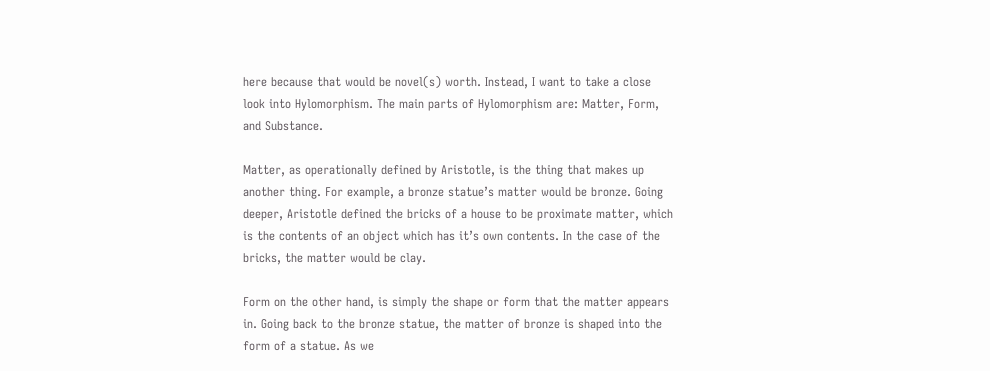here because that would be novel(s) worth. Instead, I want to take a close look into Hylomorphism. The main parts of Hylomorphism are: Matter, Form, and Substance.

Matter, as operationally defined by Aristotle, is the thing that makes up another thing. For example, a bronze statue’s matter would be bronze. Going deeper, Aristotle defined the bricks of a house to be proximate matter, which is the contents of an object which has it’s own contents. In the case of the bricks, the matter would be clay.

Form on the other hand, is simply the shape or form that the matter appears in. Going back to the bronze statue, the matter of bronze is shaped into the form of a statue. As we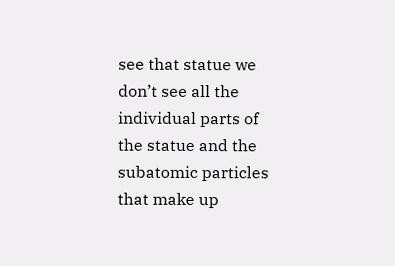see that statue we don’t see all the individual parts of the statue and the subatomic particles that make up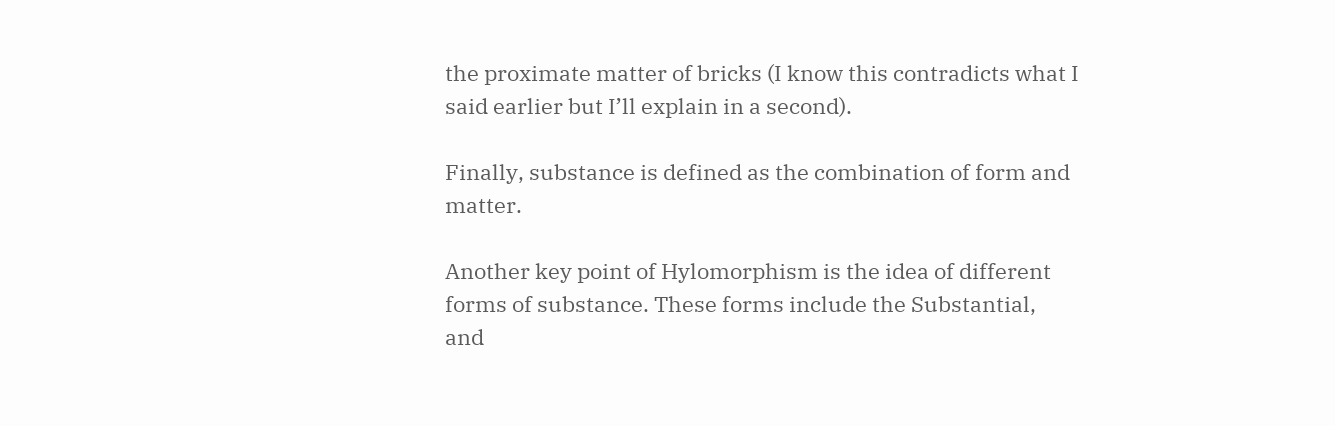the proximate matter of bricks (I know this contradicts what I said earlier but I’ll explain in a second).

Finally, substance is defined as the combination of form and matter.

Another key point of Hylomorphism is the idea of different forms of substance. These forms include the Substantial, and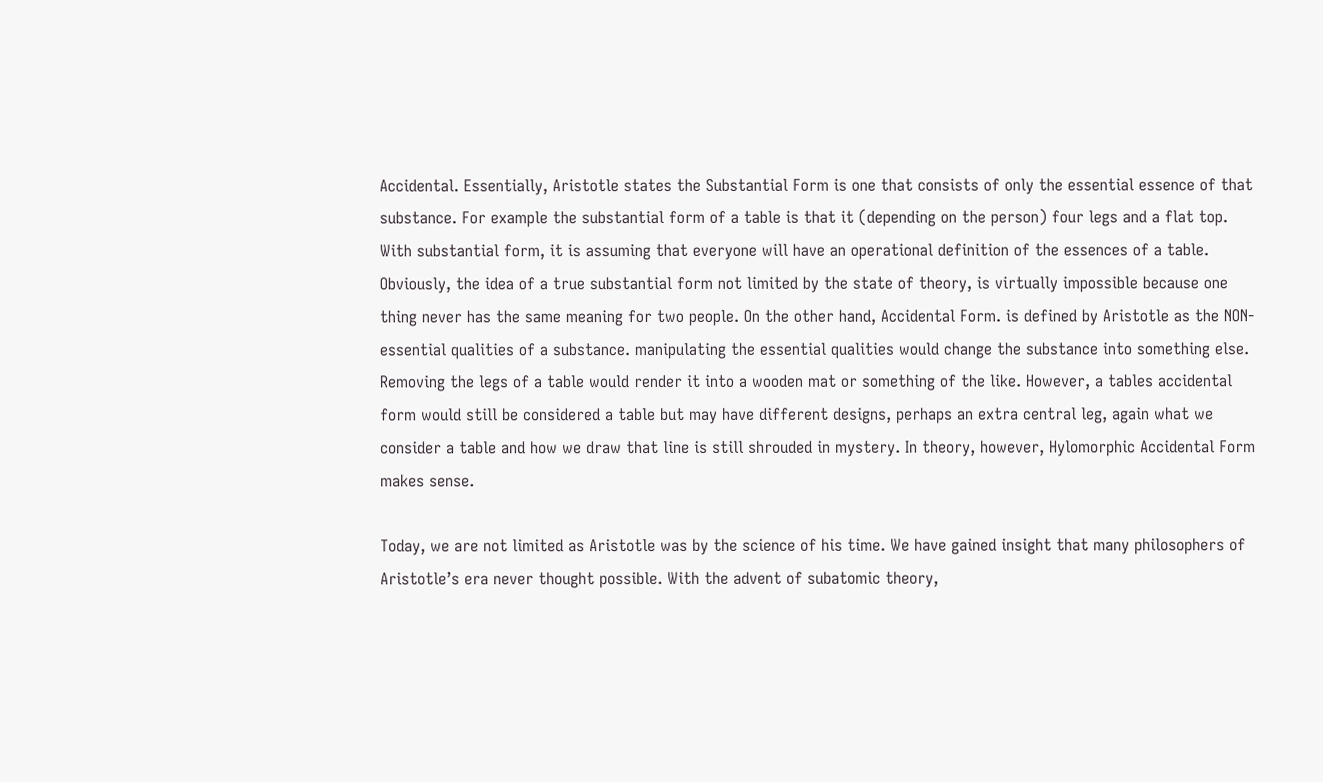Accidental. Essentially, Aristotle states the Substantial Form is one that consists of only the essential essence of that substance. For example the substantial form of a table is that it (depending on the person) four legs and a flat top. With substantial form, it is assuming that everyone will have an operational definition of the essences of a table. Obviously, the idea of a true substantial form not limited by the state of theory, is virtually impossible because one thing never has the same meaning for two people. On the other hand, Accidental Form. is defined by Aristotle as the NON-essential qualities of a substance. manipulating the essential qualities would change the substance into something else.      Removing the legs of a table would render it into a wooden mat or something of the like. However, a tables accidental form would still be considered a table but may have different designs, perhaps an extra central leg, again what we consider a table and how we draw that line is still shrouded in mystery. In theory, however, Hylomorphic Accidental Form makes sense.

Today, we are not limited as Aristotle was by the science of his time. We have gained insight that many philosophers of Aristotle’s era never thought possible. With the advent of subatomic theory,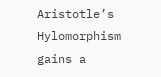Aristotle’s Hylomorphism gains a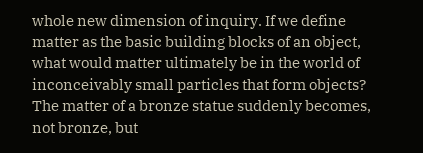whole new dimension of inquiry. If we define matter as the basic building blocks of an object, what would matter ultimately be in the world of inconceivably small particles that form objects? The matter of a bronze statue suddenly becomes, not bronze, but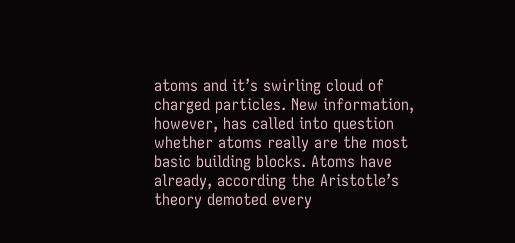atoms and it’s swirling cloud of charged particles. New information, however, has called into question whether atoms really are the most basic building blocks. Atoms have already, according the Aristotle’s theory demoted every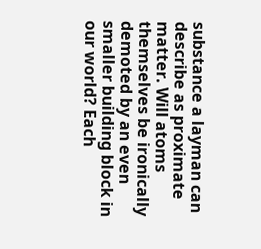substance a layman can describe as proximate matter. Will atoms themselves be ironically demoted by an even smaller building block in our world? Each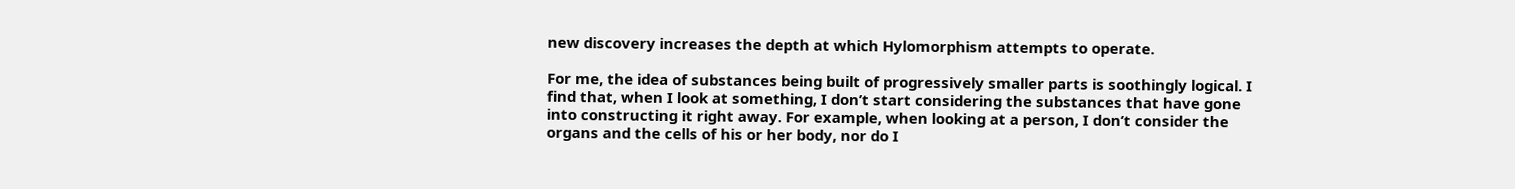new discovery increases the depth at which Hylomorphism attempts to operate.

For me, the idea of substances being built of progressively smaller parts is soothingly logical. I find that, when I look at something, I don’t start considering the substances that have gone into constructing it right away. For example, when looking at a person, I don’t consider the organs and the cells of his or her body, nor do I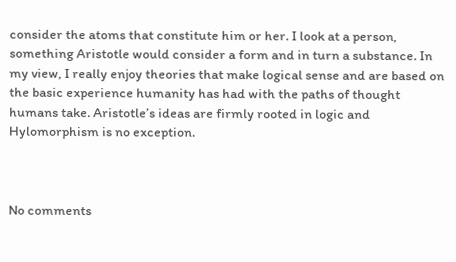consider the atoms that constitute him or her. I look at a person, something Aristotle would consider a form and in turn a substance. In my view, I really enjoy theories that make logical sense and are based on the basic experience humanity has had with the paths of thought humans take. Aristotle’s ideas are firmly rooted in logic and Hylomorphism is no exception.



No comments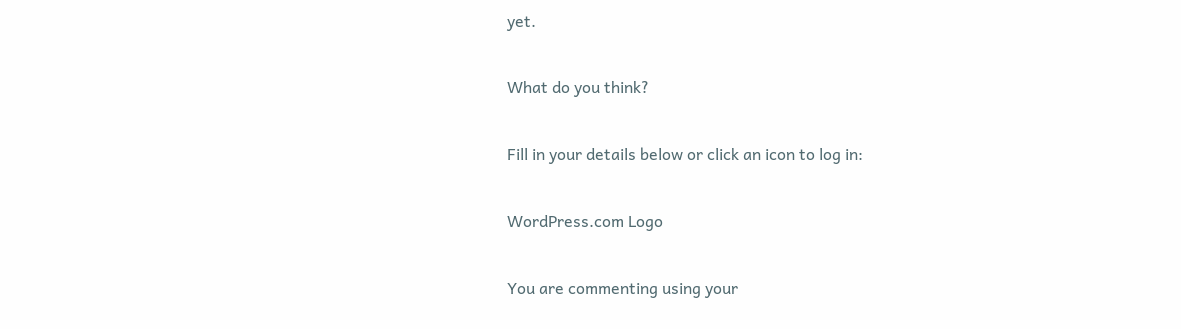yet.

What do you think?

Fill in your details below or click an icon to log in:

WordPress.com Logo

You are commenting using your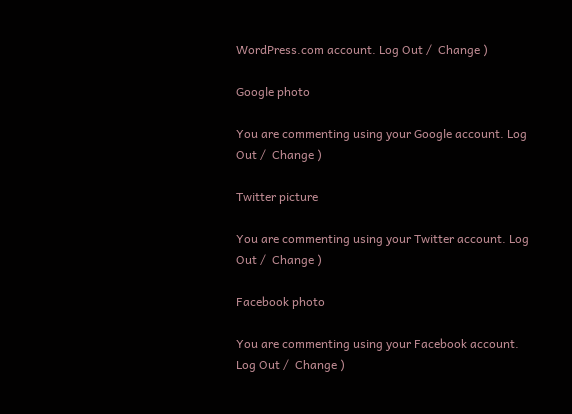WordPress.com account. Log Out /  Change )

Google photo

You are commenting using your Google account. Log Out /  Change )

Twitter picture

You are commenting using your Twitter account. Log Out /  Change )

Facebook photo

You are commenting using your Facebook account. Log Out /  Change )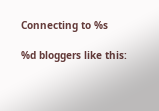Connecting to %s

%d bloggers like this: